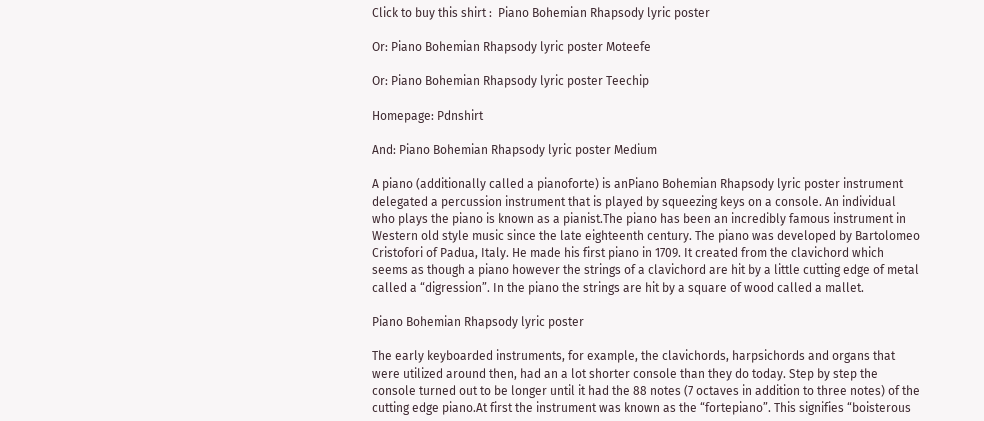Click to buy this shirt :  Piano Bohemian Rhapsody lyric poster

Or: Piano Bohemian Rhapsody lyric poster Moteefe

Or: Piano Bohemian Rhapsody lyric poster Teechip

Homepage: Pdnshirt

And: Piano Bohemian Rhapsody lyric poster Medium

A piano (additionally called a pianoforte) is anPiano Bohemian Rhapsody lyric poster instrument delegated a percussion instrument that is played by squeezing keys on a console. An individual who plays the piano is known as a pianist.The piano has been an incredibly famous instrument in Western old style music since the late eighteenth century. The piano was developed by Bartolomeo Cristofori of Padua, Italy. He made his first piano in 1709. It created from the clavichord which seems as though a piano however the strings of a clavichord are hit by a little cutting edge of metal called a “digression”. In the piano the strings are hit by a square of wood called a mallet.

Piano Bohemian Rhapsody lyric poster

The early keyboarded instruments, for example, the clavichords, harpsichords and organs that were utilized around then, had an a lot shorter console than they do today. Step by step the console turned out to be longer until it had the 88 notes (7 octaves in addition to three notes) of the cutting edge piano.At first the instrument was known as the “fortepiano”. This signifies “boisterous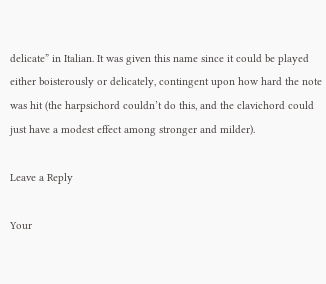delicate” in Italian. It was given this name since it could be played either boisterously or delicately, contingent upon how hard the note was hit (the harpsichord couldn’t do this, and the clavichord could just have a modest effect among stronger and milder).

Leave a Reply

Your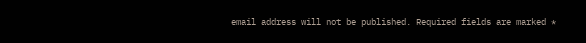email address will not be published. Required fields are marked *